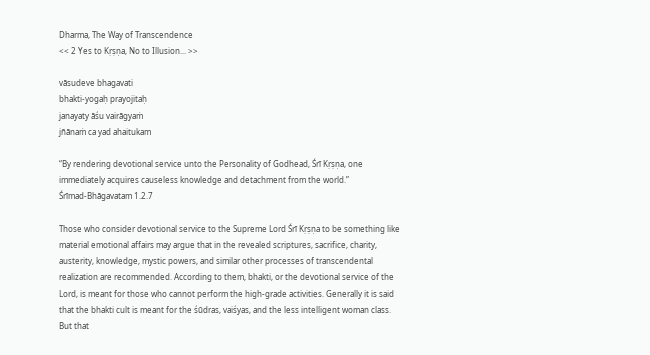Dharma, The Way of Transcendence
<< 2 Yes to Kṛṣṇa, No to Illusion... >>

vāsudeve bhagavati
bhakti-yogaḥ prayojitaḥ
janayaty āśu vairāgyaṁ
jñānaṁ ca yad ahaitukam

“By rendering devotional service unto the Personality of Godhead, Śrī Kṛṣṇa, one immediately acquires causeless knowledge and detachment from the world.”
Śrīmad-Bhāgavatam 1.2.7

Those who consider devotional service to the Supreme Lord Śrī Kṛṣṇa to be something like material emotional affairs may argue that in the revealed scriptures, sacrifice, charity, austerity, knowledge, mystic powers, and similar other processes of transcendental realization are recommended. According to them, bhakti, or the devotional service of the Lord, is meant for those who cannot perform the high-grade activities. Generally it is said that the bhakti cult is meant for the śūdras, vaiśyas, and the less intelligent woman class. But that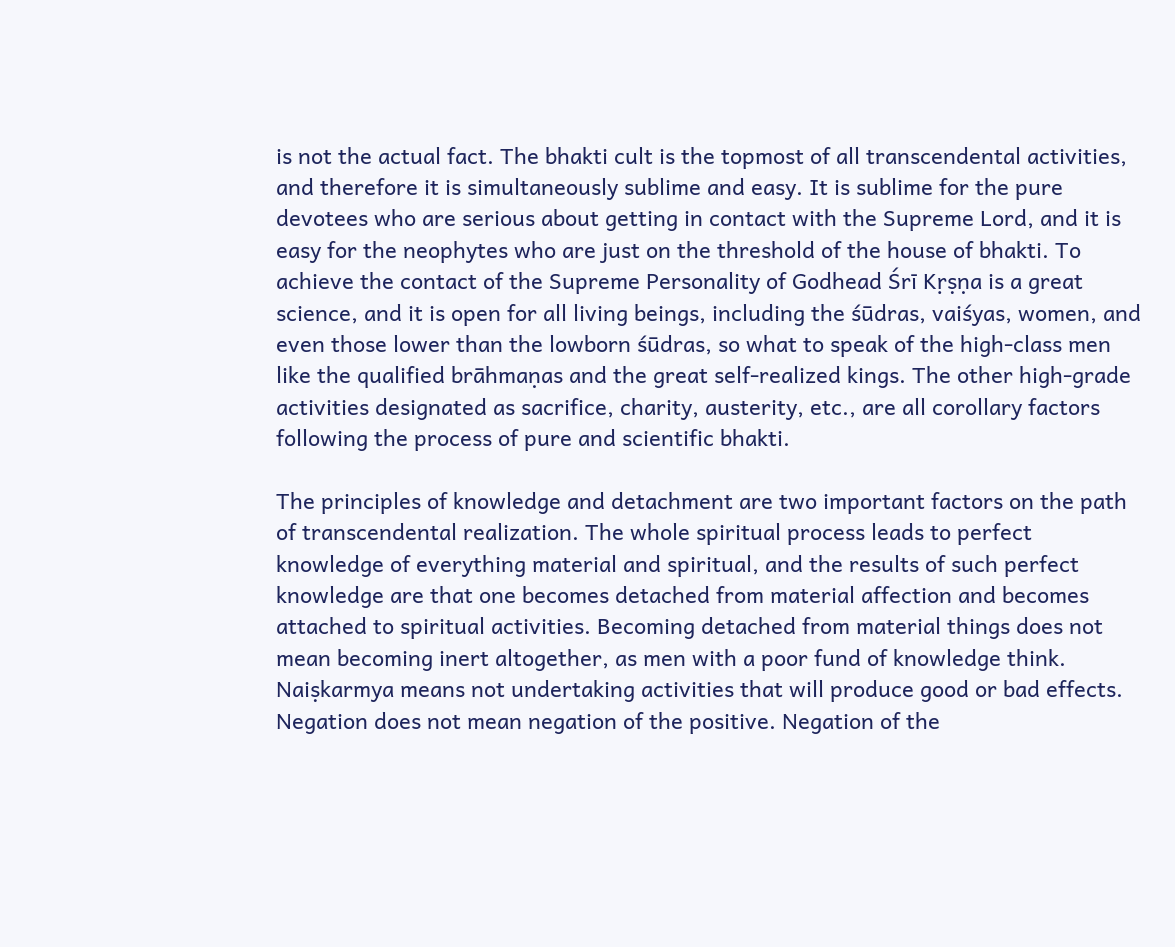is not the actual fact. The bhakti cult is the topmost of all transcendental activities, and therefore it is simultaneously sublime and easy. It is sublime for the pure devotees who are serious about getting in contact with the Supreme Lord, and it is easy for the neophytes who are just on the threshold of the house of bhakti. To achieve the contact of the Supreme Personality of Godhead Śrī Kṛṣṇa is a great science, and it is open for all living beings, including the śūdras, vaiśyas, women, and even those lower than the lowborn śūdras, so what to speak of the high-class men like the qualified brāhmaṇas and the great self-realized kings. The other high-grade activities designated as sacrifice, charity, austerity, etc., are all corollary factors following the process of pure and scientific bhakti.

The principles of knowledge and detachment are two important factors on the path of transcendental realization. The whole spiritual process leads to perfect knowledge of everything material and spiritual, and the results of such perfect knowledge are that one becomes detached from material affection and becomes attached to spiritual activities. Becoming detached from material things does not mean becoming inert altogether, as men with a poor fund of knowledge think. Naiṣkarmya means not undertaking activities that will produce good or bad effects. Negation does not mean negation of the positive. Negation of the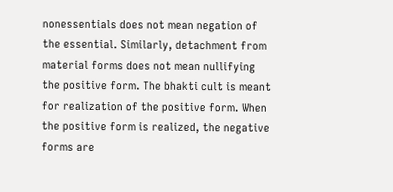nonessentials does not mean negation of the essential. Similarly, detachment from material forms does not mean nullifying the positive form. The bhakti cult is meant for realization of the positive form. When the positive form is realized, the negative forms are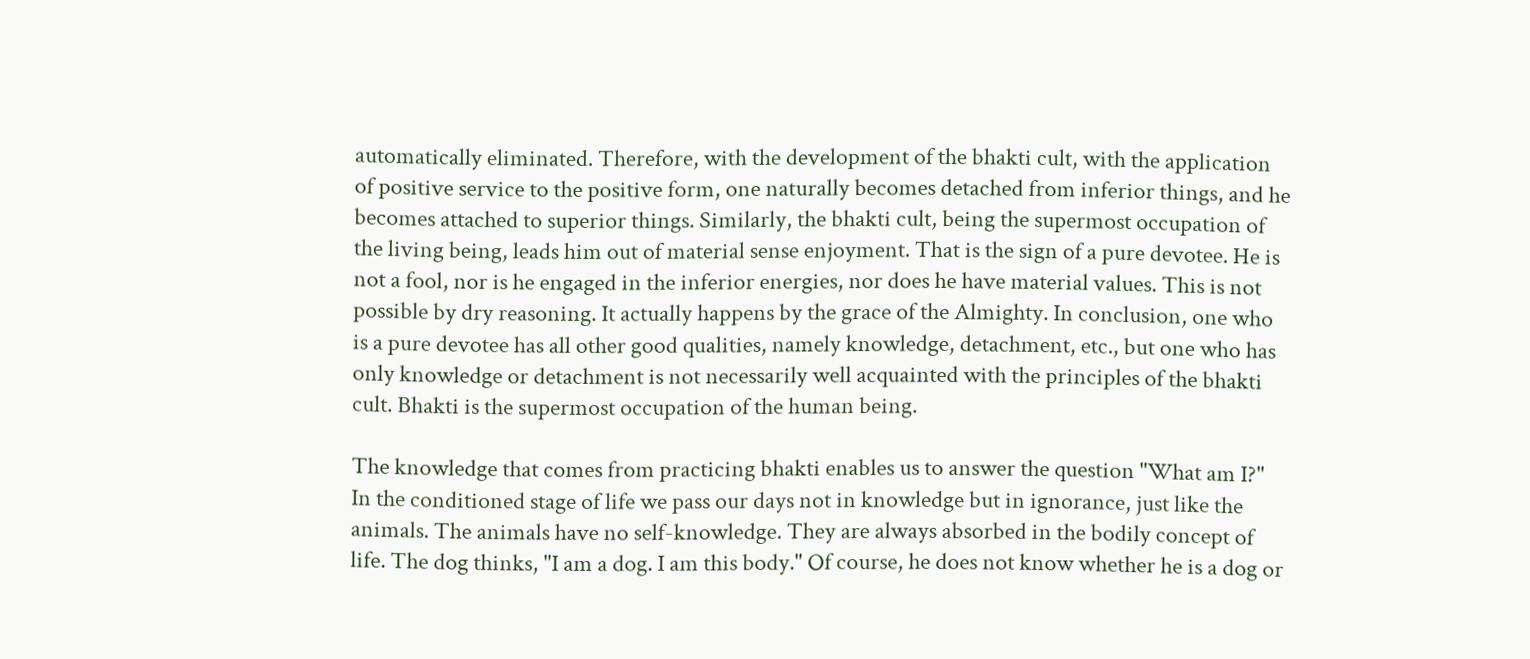automatically eliminated. Therefore, with the development of the bhakti cult, with the application of positive service to the positive form, one naturally becomes detached from inferior things, and he becomes attached to superior things. Similarly, the bhakti cult, being the supermost occupation of the living being, leads him out of material sense enjoyment. That is the sign of a pure devotee. He is not a fool, nor is he engaged in the inferior energies, nor does he have material values. This is not possible by dry reasoning. It actually happens by the grace of the Almighty. In conclusion, one who is a pure devotee has all other good qualities, namely knowledge, detachment, etc., but one who has only knowledge or detachment is not necessarily well acquainted with the principles of the bhakti cult. Bhakti is the supermost occupation of the human being.

The knowledge that comes from practicing bhakti enables us to answer the question "What am I?" In the conditioned stage of life we pass our days not in knowledge but in ignorance, just like the animals. The animals have no self-knowledge. They are always absorbed in the bodily concept of life. The dog thinks, "I am a dog. I am this body." Of course, he does not know whether he is a dog or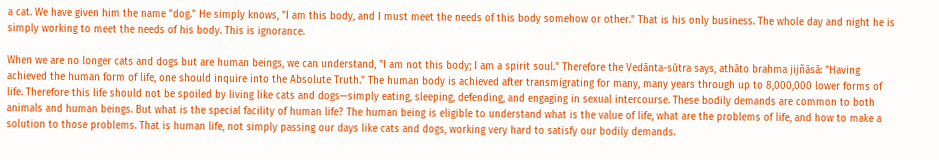a cat. We have given him the name "dog." He simply knows, "I am this body, and I must meet the needs of this body somehow or other." That is his only business. The whole day and night he is simply working to meet the needs of his body. This is ignorance.

When we are no longer cats and dogs but are human beings, we can understand, "I am not this body; I am a spirit soul." Therefore the Vedānta-sūtra says, athāto brahma jijñāsā: "Having achieved the human form of life, one should inquire into the Absolute Truth." The human body is achieved after transmigrating for many, many years through up to 8,000,000 lower forms of life. Therefore this life should not be spoiled by living like cats and dogs—simply eating, sleeping, defending, and engaging in sexual intercourse. These bodily demands are common to both animals and human beings. But what is the special facility of human life? The human being is eligible to understand what is the value of life, what are the problems of life, and how to make a solution to those problems. That is human life, not simply passing our days like cats and dogs, working very hard to satisfy our bodily demands.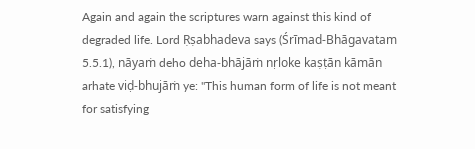Again and again the scriptures warn against this kind of degraded life. Lord Ṛṣabhadeva says (Śrīmad-Bhāgavatam 5.5.1), nāyaṁ deho deha-bhājāṁ nṛloke kaṣṭān kāmān arhate viḍ-bhujāṁ ye: "This human form of life is not meant for satisfying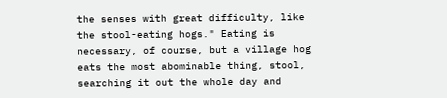the senses with great difficulty, like the stool-eating hogs." Eating is necessary, of course, but a village hog eats the most abominable thing, stool, searching it out the whole day and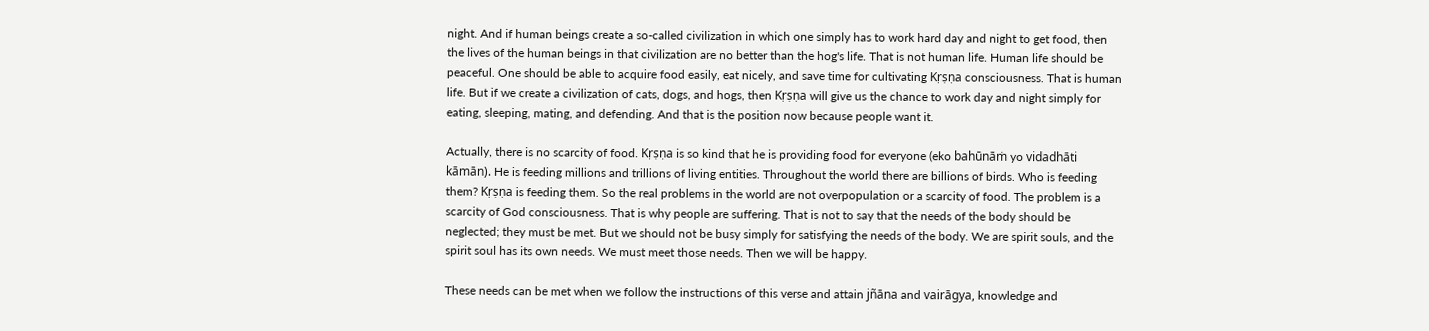night. And if human beings create a so-called civilization in which one simply has to work hard day and night to get food, then the lives of the human beings in that civilization are no better than the hog's life. That is not human life. Human life should be peaceful. One should be able to acquire food easily, eat nicely, and save time for cultivating Kṛṣṇa consciousness. That is human life. But if we create a civilization of cats, dogs, and hogs, then Kṛṣṇa will give us the chance to work day and night simply for eating, sleeping, mating, and defending. And that is the position now because people want it.

Actually, there is no scarcity of food. Kṛṣṇa is so kind that he is providing food for everyone (eko bahūnāṁ yo vidadhāti kāmān). He is feeding millions and trillions of living entities. Throughout the world there are billions of birds. Who is feeding them? Kṛṣṇa is feeding them. So the real problems in the world are not overpopulation or a scarcity of food. The problem is a scarcity of God consciousness. That is why people are suffering. That is not to say that the needs of the body should be neglected; they must be met. But we should not be busy simply for satisfying the needs of the body. We are spirit souls, and the spirit soul has its own needs. We must meet those needs. Then we will be happy.

These needs can be met when we follow the instructions of this verse and attain jñāna and vairāgya, knowledge and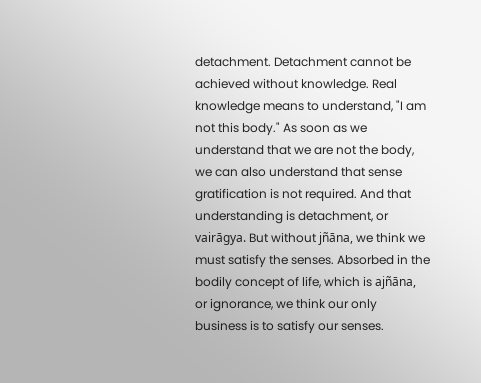detachment. Detachment cannot be achieved without knowledge. Real knowledge means to understand, "I am not this body." As soon as we understand that we are not the body, we can also understand that sense gratification is not required. And that understanding is detachment, or vairāgya. But without jñāna, we think we must satisfy the senses. Absorbed in the bodily concept of life, which is ajñāna, or ignorance, we think our only business is to satisfy our senses.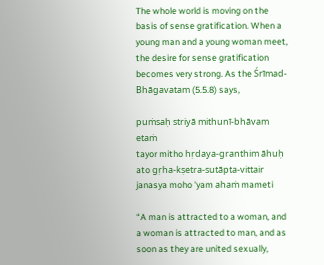The whole world is moving on the basis of sense gratification. When a young man and a young woman meet, the desire for sense gratification becomes very strong. As the Śrīmad-Bhāgavatam (5.5.8) says,

puṁsaḥ striyā mithunī-bhāvam etaṁ
tayor mitho hṛdaya-granthim āhuḥ
ato gṛha-kṣetra-sutāpta-vittair
janasya moho 'yam ahaṁ mameti

“A man is attracted to a woman, and a woman is attracted to man, and as soon as they are united sexually,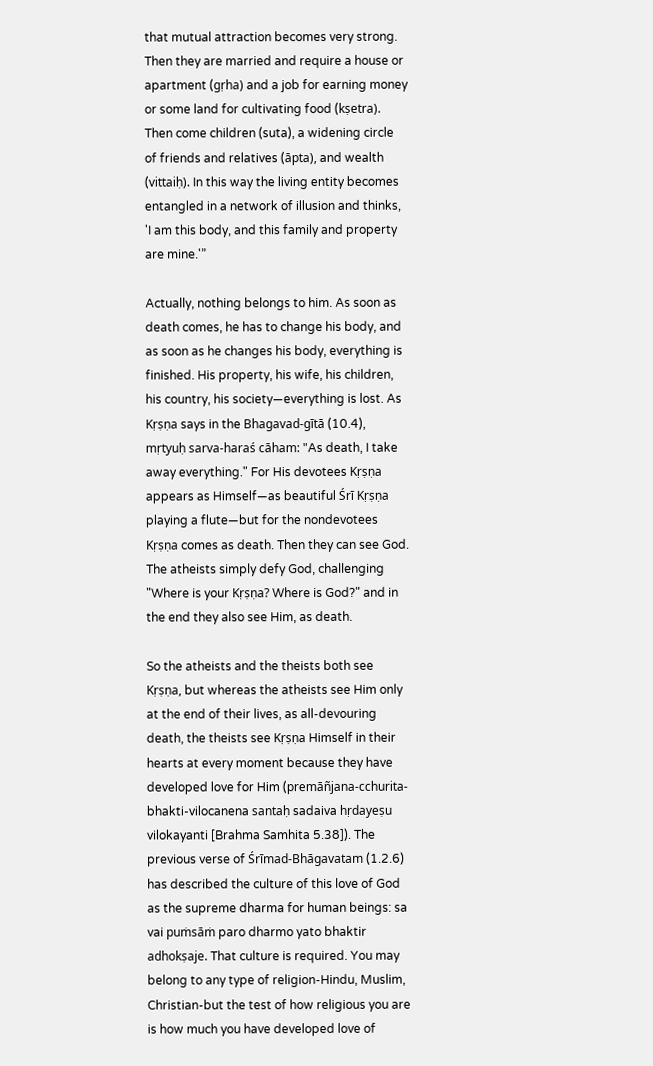that mutual attraction becomes very strong. Then they are married and require a house or apartment (gṛha) and a job for earning money or some land for cultivating food (kṣetra). Then come children (suta), a widening circle of friends and relatives (āpta), and wealth (vittaiḥ). In this way the living entity becomes entangled in a network of illusion and thinks, 'I am this body, and this family and property are mine.'”

Actually, nothing belongs to him. As soon as death comes, he has to change his body, and as soon as he changes his body, everything is finished. His property, his wife, his children, his country, his society—everything is lost. As Kṛṣṇa says in the Bhagavad-gītā (10.4), mṛtyuḥ sarva-haraś cāham: "As death, I take away everything." For His devotees Kṛṣṇa appears as Himself—as beautiful Śrī Kṛṣṇa playing a flute—but for the nondevotees Kṛṣṇa comes as death. Then they can see God. The atheists simply defy God, challenging "Where is your Kṛṣṇa? Where is God?" and in the end they also see Him, as death.

So the atheists and the theists both see Kṛṣṇa, but whereas the atheists see Him only at the end of their lives, as all-devouring death, the theists see Kṛṣṇa Himself in their hearts at every moment because they have developed love for Him (premāñjana-cchurita-bhakti-vilocanena santaḥ sadaiva hṛdayeṣu vilokayanti [Brahma Samhita 5.38]). The previous verse of Śrīmad-Bhāgavatam (1.2.6) has described the culture of this love of God as the supreme dharma for human beings: sa vai puṁsāṁ paro dharmo yato bhaktir adhokṣaje. That culture is required. You may belong to any type of religion-Hindu, Muslim, Christian-but the test of how religious you are is how much you have developed love of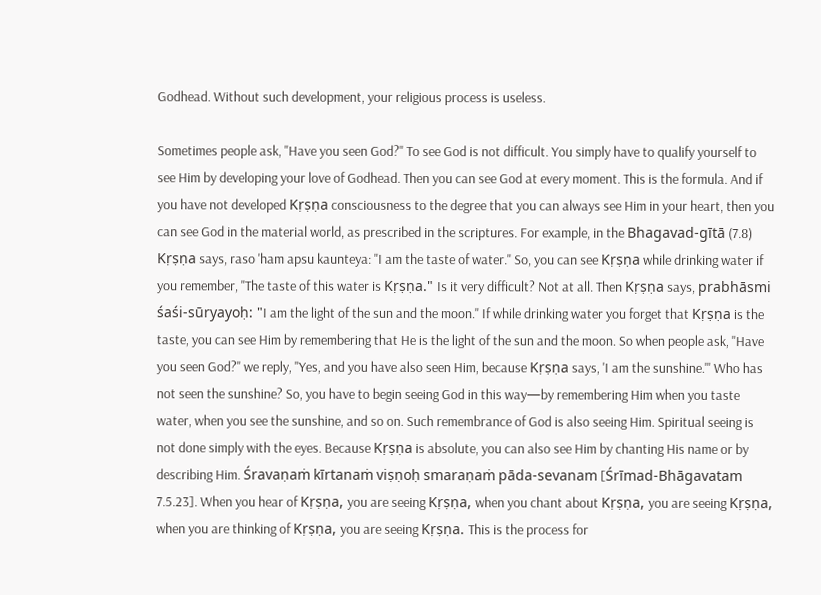Godhead. Without such development, your religious process is useless.

Sometimes people ask, "Have you seen God?" To see God is not difficult. You simply have to qualify yourself to see Him by developing your love of Godhead. Then you can see God at every moment. This is the formula. And if you have not developed Kṛṣṇa consciousness to the degree that you can always see Him in your heart, then you can see God in the material world, as prescribed in the scriptures. For example, in the Bhagavad-gītā (7.8) Kṛṣṇa says, raso 'ham apsu kaunteya: "I am the taste of water." So, you can see Kṛṣṇa while drinking water if you remember, "The taste of this water is Kṛṣṇa." Is it very difficult? Not at all. Then Kṛṣṇa says, prabhāsmi śaśi-sūryayoḥ: "I am the light of the sun and the moon." If while drinking water you forget that Kṛṣṇa is the taste, you can see Him by remembering that He is the light of the sun and the moon. So when people ask, "Have you seen God?" we reply, "Yes, and you have also seen Him, because Kṛṣṇa says, 'I am the sunshine.'" Who has not seen the sunshine? So, you have to begin seeing God in this way—by remembering Him when you taste water, when you see the sunshine, and so on. Such remembrance of God is also seeing Him. Spiritual seeing is not done simply with the eyes. Because Kṛṣṇa is absolute, you can also see Him by chanting His name or by describing Him. Śravaṇaṁ kīrtanaṁ viṣṇoḥ smaraṇaṁ pāda-sevanam [Śrīmad-Bhāgavatam 7.5.23]. When you hear of Kṛṣṇa, you are seeing Kṛṣṇa, when you chant about Kṛṣṇa, you are seeing Kṛṣṇa, when you are thinking of Kṛṣṇa, you are seeing Kṛṣṇa. This is the process for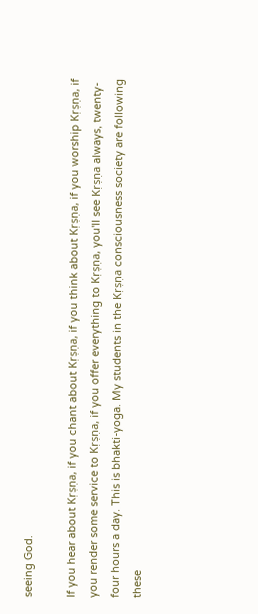seeing God.

If you hear about Kṛṣṇa, if you chant about Kṛṣṇa, if you think about Kṛṣṇa, if you worship Kṛṣṇa, if you render some service to Kṛṣṇa, if you offer everything to Kṛṣṇa, you'll see Kṛṣṇa always, twenty-four hours a day. This is bhakti-yoga. My students in the Kṛṣṇa consciousness society are following these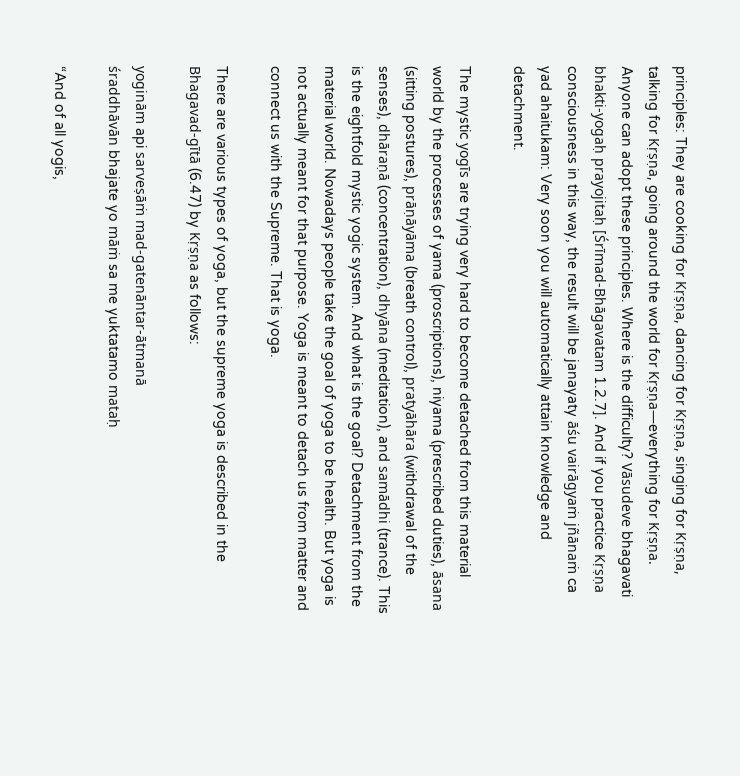principles: They are cooking for Kṛṣṇa, dancing for Kṛṣṇa, singing for Kṛṣṇa, talking for Kṛṣṇa, going around the world for Kṛṣṇa—everything for Kṛṣṇa. Anyone can adopt these principles. Where is the difficulty? Vāsudeve bhagavati bhakti-yogaḥ prayojitaḥ [Śrīmad-Bhāgavatam 1.2.7]. And if you practice Kṛṣṇa consciousness in this way, the result will be janayaty āśu vairāgyaṁ jñānaṁ ca yad ahaitukam: Very soon you will automatically attain knowledge and detachment.

The mystic yogīs are trying very hard to become detached from this material world by the processes of yama (proscriptions), niyama (prescribed duties), āsana (sitting postures), prāṇāyāma (breath control), pratyāhāra (withdrawal of the senses), dhāraṇā (concentration), dhyāna (meditation), and samādhi (trance). This is the eightfold mystic yogic system. And what is the goal? Detachment from the material world. Nowadays people take the goal of yoga to be health. But yoga is not actually meant for that purpose. Yoga is meant to detach us from matter and connect us with the Supreme. That is yoga.

There are various types of yoga, but the supreme yoga is described in the Bhagavad-gītā (6.47) by Kṛṣṇa as follows:

yoginām api sarveṣāṁ mad-gatenāntar-ātmanā
śraddhāvān bhajate yo māṁ sa me yuktatamo mataḥ

“And of all yogis,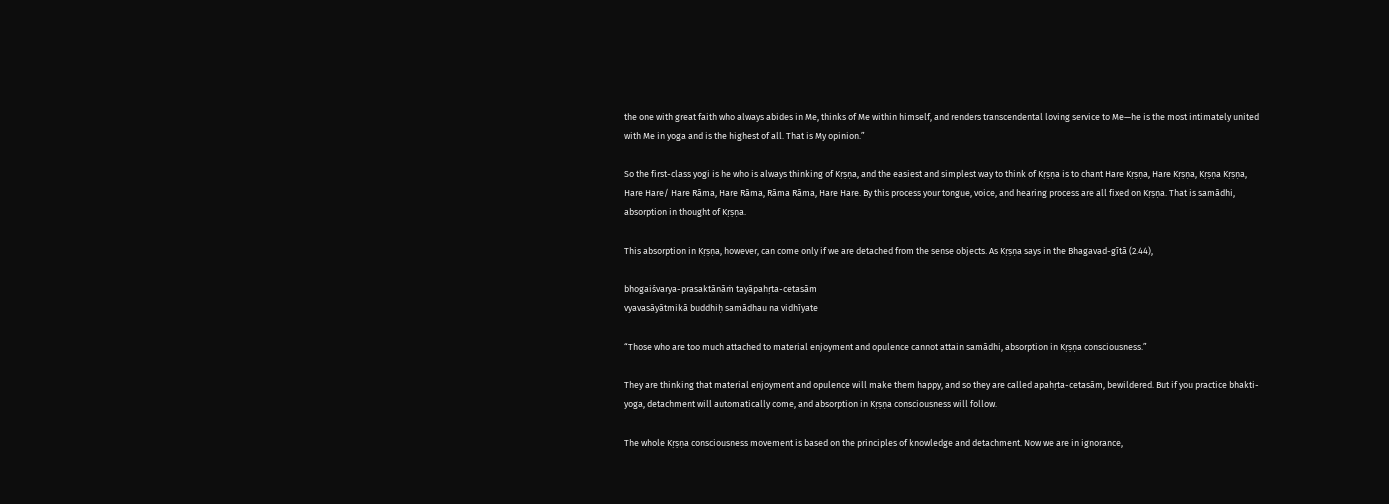the one with great faith who always abides in Me, thinks of Me within himself, and renders transcendental loving service to Me—he is the most intimately united with Me in yoga and is the highest of all. That is My opinion.”

So the first-class yogi is he who is always thinking of Kṛṣṇa, and the easiest and simplest way to think of Kṛṣṇa is to chant Hare Kṛṣṇa, Hare Kṛṣṇa, Kṛṣṇa Kṛṣṇa, Hare Hare/ Hare Rāma, Hare Rāma, Rāma Rāma, Hare Hare. By this process your tongue, voice, and hearing process are all fixed on Kṛṣṇa. That is samādhi, absorption in thought of Kṛṣṇa.

This absorption in Kṛṣṇa, however, can come only if we are detached from the sense objects. As Kṛṣṇa says in the Bhagavad-gītā (2.44),

bhogaiśvarya-prasaktānāṁ tayāpahṛta-cetasām
vyavasāyātmikā buddhiḥ samādhau na vidhīyate

“Those who are too much attached to material enjoyment and opulence cannot attain samādhi, absorption in Kṛṣṇa consciousness.”

They are thinking that material enjoyment and opulence will make them happy, and so they are called apahṛta-cetasām, bewildered. But if you practice bhakti-yoga, detachment will automatically come, and absorption in Kṛṣṇa consciousness will follow.

The whole Kṛṣṇa consciousness movement is based on the principles of knowledge and detachment. Now we are in ignorance,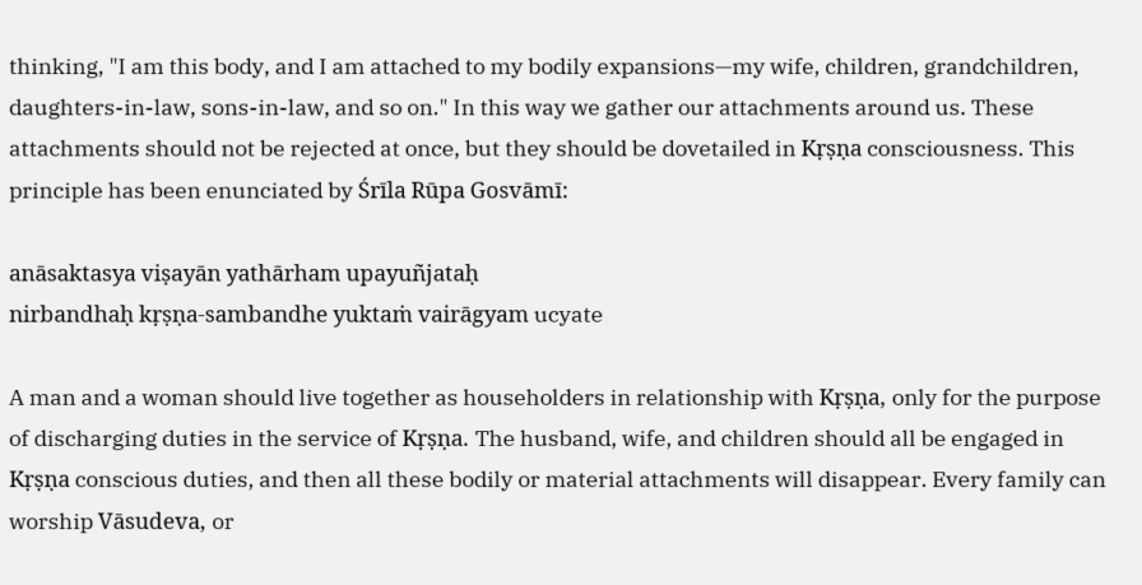thinking, "I am this body, and I am attached to my bodily expansions—my wife, children, grandchildren, daughters-in-law, sons-in-law, and so on." In this way we gather our attachments around us. These attachments should not be rejected at once, but they should be dovetailed in Kṛṣṇa consciousness. This principle has been enunciated by Śrīla Rūpa Gosvāmī:

anāsaktasya viṣayān yathārham upayuñjataḥ
nirbandhaḥ kṛṣṇa-sambandhe yuktaṁ vairāgyam ucyate

A man and a woman should live together as householders in relationship with Kṛṣṇa, only for the purpose of discharging duties in the service of Kṛṣṇa. The husband, wife, and children should all be engaged in Kṛṣṇa conscious duties, and then all these bodily or material attachments will disappear. Every family can worship Vāsudeva, or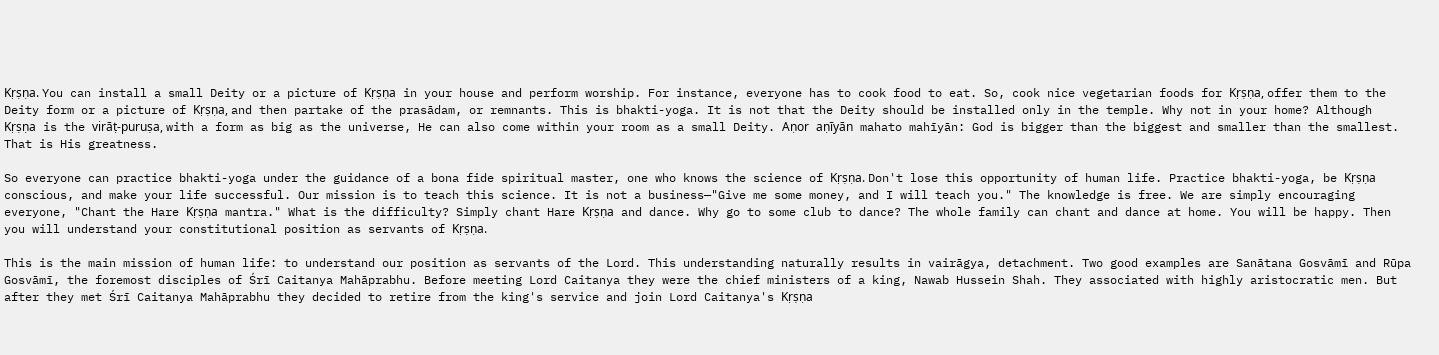Kṛṣṇa. You can install a small Deity or a picture of Kṛṣṇa in your house and perform worship. For instance, everyone has to cook food to eat. So, cook nice vegetarian foods for Kṛṣṇa, offer them to the Deity form or a picture of Kṛṣṇa, and then partake of the prasādam, or remnants. This is bhakti-yoga. It is not that the Deity should be installed only in the temple. Why not in your home? Although Kṛṣṇa is the virāṭ-puruṣa, with a form as big as the universe, He can also come within your room as a small Deity. Aṇor aṇīyān mahato mahīyān: God is bigger than the biggest and smaller than the smallest. That is His greatness.

So everyone can practice bhakti-yoga under the guidance of a bona fide spiritual master, one who knows the science of Kṛṣṇa. Don't lose this opportunity of human life. Practice bhakti-yoga, be Kṛṣṇa conscious, and make your life successful. Our mission is to teach this science. It is not a business—"Give me some money, and I will teach you." The knowledge is free. We are simply encouraging everyone, "Chant the Hare Kṛṣṇa mantra." What is the difficulty? Simply chant Hare Kṛṣṇa and dance. Why go to some club to dance? The whole family can chant and dance at home. You will be happy. Then you will understand your constitutional position as servants of Kṛṣṇa.

This is the main mission of human life: to understand our position as servants of the Lord. This understanding naturally results in vairāgya, detachment. Two good examples are Sanātana Gosvāmī and Rūpa Gosvāmī, the foremost disciples of Śrī Caitanya Mahāprabhu. Before meeting Lord Caitanya they were the chief ministers of a king, Nawab Hussein Shah. They associated with highly aristocratic men. But after they met Śrī Caitanya Mahāprabhu they decided to retire from the king's service and join Lord Caitanya's Kṛṣṇa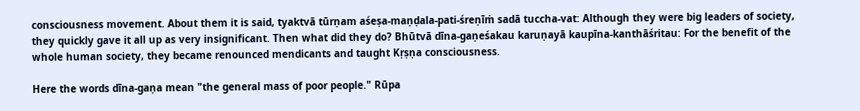consciousness movement. About them it is said, tyaktvā tūrṇam aśeṣa-maṇḍala-pati-śreṇīṁ sadā tuccha-vat: Although they were big leaders of society, they quickly gave it all up as very insignificant. Then what did they do? Bhūtvā dīna-gaṇeśakau karuṇayā kaupīna-kanthāśritau: For the benefit of the whole human society, they became renounced mendicants and taught Kṛṣṇa consciousness.

Here the words dīna-gaṇa mean "the general mass of poor people." Rūpa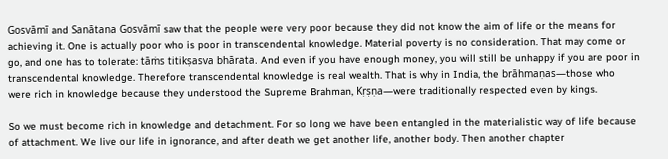Gosvāmī and Sanātana Gosvāmī saw that the people were very poor because they did not know the aim of life or the means for achieving it. One is actually poor who is poor in transcendental knowledge. Material poverty is no consideration. That may come or go, and one has to tolerate: tāṁs titikṣasva bhārata. And even if you have enough money, you will still be unhappy if you are poor in transcendental knowledge. Therefore transcendental knowledge is real wealth. That is why in India, the brāhmaṇas—those who were rich in knowledge because they understood the Supreme Brahman, Kṛṣṇa—were traditionally respected even by kings.

So we must become rich in knowledge and detachment. For so long we have been entangled in the materialistic way of life because of attachment. We live our life in ignorance, and after death we get another life, another body. Then another chapter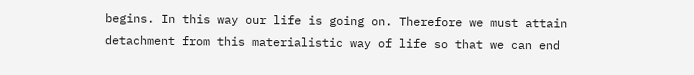begins. In this way our life is going on. Therefore we must attain detachment from this materialistic way of life so that we can end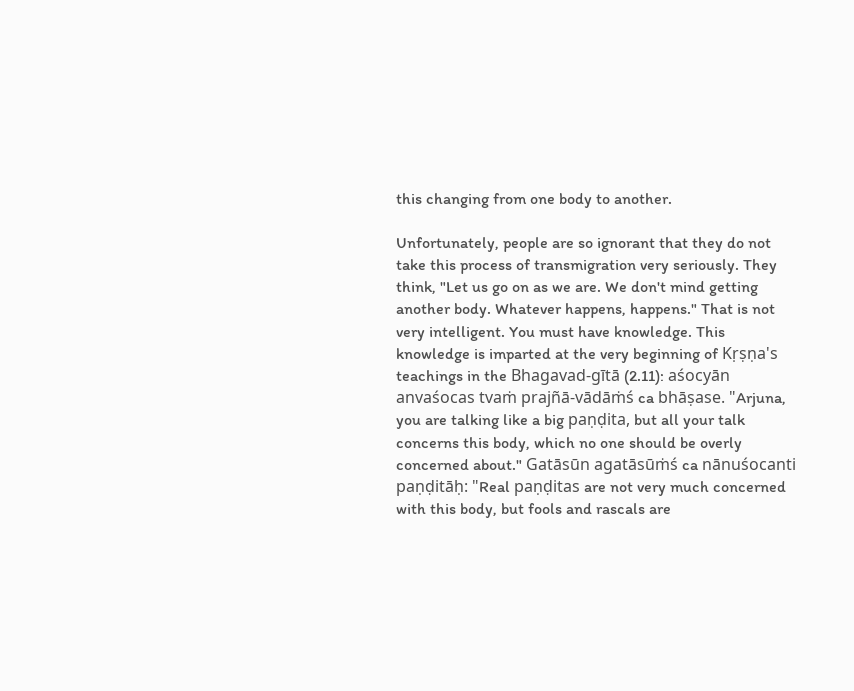this changing from one body to another.

Unfortunately, people are so ignorant that they do not take this process of transmigration very seriously. They think, "Let us go on as we are. We don't mind getting another body. Whatever happens, happens." That is not very intelligent. You must have knowledge. This knowledge is imparted at the very beginning of Kṛṣṇa's teachings in the Bhagavad-gītā (2.11): aśocyān anvaśocas tvaṁ prajñā-vādāṁś ca bhāṣase. "Arjuna, you are talking like a big paṇḍita, but all your talk concerns this body, which no one should be overly concerned about." Gatāsūn agatāsūṁś ca nānuśocanti paṇḍitāḥ: "Real paṇḍitas are not very much concerned with this body, but fools and rascals are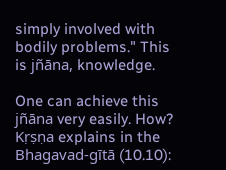simply involved with bodily problems." This is jñāna, knowledge.

One can achieve this jñāna very easily. How? Kṛṣṇa explains in the Bhagavad-gītā (10.10):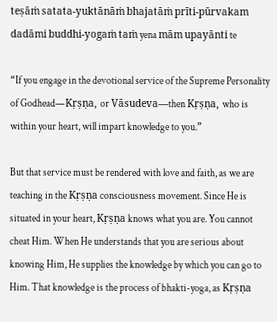teṣāṁ satata-yuktānāṁ bhajatāṁ prīti-pūrvakam
dadāmi buddhi-yogaṁ taṁ yena mām upayānti te

“If you engage in the devotional service of the Supreme Personality of Godhead—Kṛṣṇa, or Vāsudeva—then Kṛṣṇa, who is within your heart, will impart knowledge to you.”

But that service must be rendered with love and faith, as we are teaching in the Kṛṣṇa consciousness movement. Since He is situated in your heart, Kṛṣṇa knows what you are. You cannot cheat Him. When He understands that you are serious about knowing Him, He supplies the knowledge by which you can go to Him. That knowledge is the process of bhakti-yoga, as Kṛṣṇa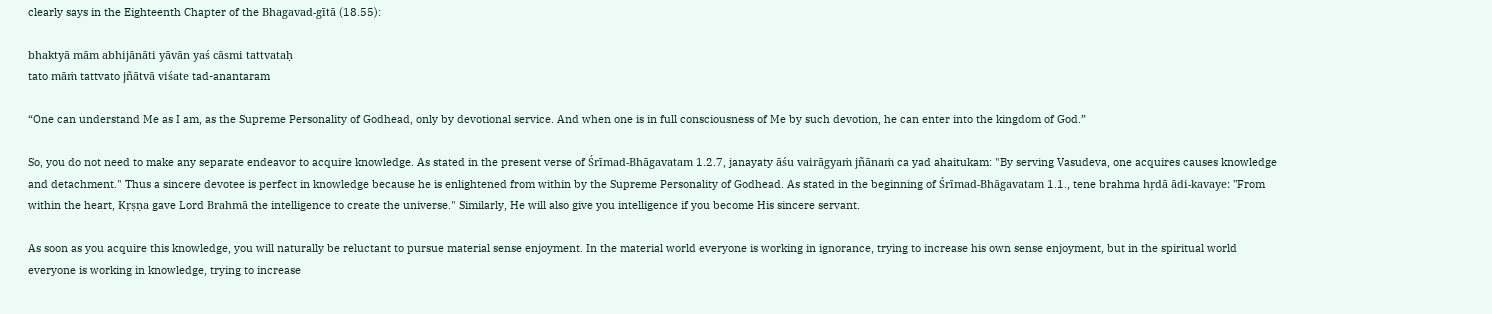clearly says in the Eighteenth Chapter of the Bhagavad-gītā (18.55):

bhaktyā mām abhijānāti yāvān yaś cāsmi tattvataḥ
tato māṁ tattvato jñātvā viśate tad-anantaram

“One can understand Me as I am, as the Supreme Personality of Godhead, only by devotional service. And when one is in full consciousness of Me by such devotion, he can enter into the kingdom of God.”

So, you do not need to make any separate endeavor to acquire knowledge. As stated in the present verse of Śrīmad-Bhāgavatam 1.2.7, janayaty āśu vairāgyaṁ jñānaṁ ca yad ahaitukam: "By serving Vasudeva, one acquires causes knowledge and detachment." Thus a sincere devotee is perfect in knowledge because he is enlightened from within by the Supreme Personality of Godhead. As stated in the beginning of Śrīmad-Bhāgavatam 1.1., tene brahma hṛdā ādi-kavaye: "From within the heart, Kṛṣṇa gave Lord Brahmā the intelligence to create the universe." Similarly, He will also give you intelligence if you become His sincere servant.

As soon as you acquire this knowledge, you will naturally be reluctant to pursue material sense enjoyment. In the material world everyone is working in ignorance, trying to increase his own sense enjoyment, but in the spiritual world everyone is working in knowledge, trying to increase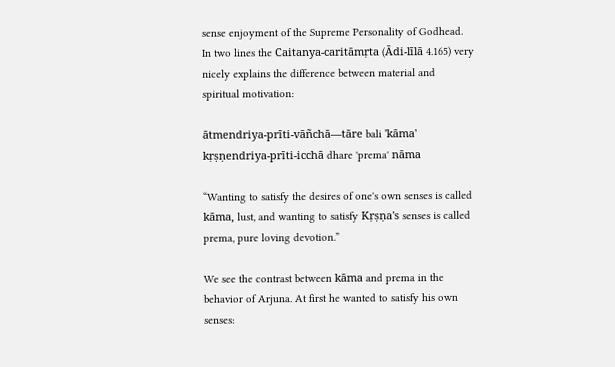sense enjoyment of the Supreme Personality of Godhead. In two lines the Caitanya-caritāmṛta (Ādi-līlā 4.165) very nicely explains the difference between material and spiritual motivation:

ātmendriya-prīti-vāñchā—tāre bali 'kāma'
kṛṣṇendriya-prīti-icchā dhare 'prema' nāma

“Wanting to satisfy the desires of one's own senses is called kāma, lust, and wanting to satisfy Kṛṣṇa's senses is called prema, pure loving devotion.”

We see the contrast between kāma and prema in the behavior of Arjuna. At first he wanted to satisfy his own senses: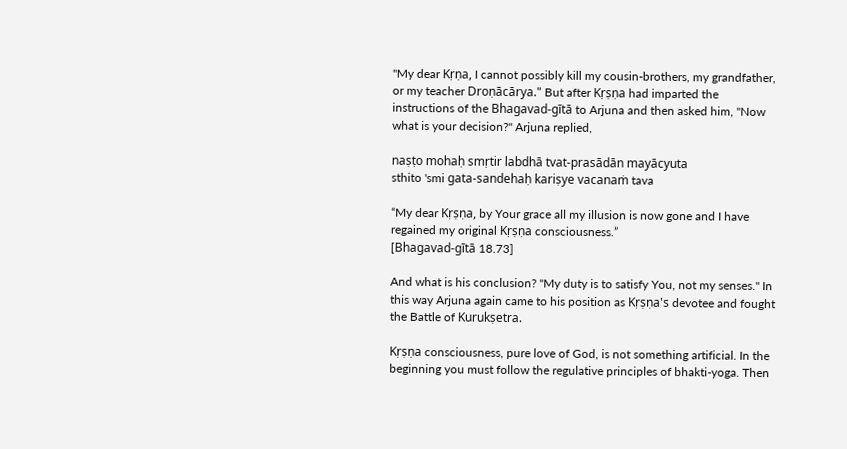"My dear Kṛṇa, I cannot possibly kill my cousin-brothers, my grandfather, or my teacher Droṇācārya." But after Kṛṣṇa had imparted the instructions of the Bhagavad-gītā to Arjuna and then asked him, "Now what is your decision?" Arjuna replied,

naṣṭo mohaḥ smṛtir labdhā tvat-prasādān mayācyuta
sthito 'smi gata-sandehaḥ kariṣye vacanaṁ tava

“My dear Kṛṣṇa, by Your grace all my illusion is now gone and I have regained my original Kṛṣṇa consciousness.”
[Bhagavad-gītā 18.73]

And what is his conclusion? "My duty is to satisfy You, not my senses." In this way Arjuna again came to his position as Kṛṣṇa's devotee and fought the Battle of Kurukṣetra.

Kṛṣṇa consciousness, pure love of God, is not something artificial. In the beginning you must follow the regulative principles of bhakti-yoga. Then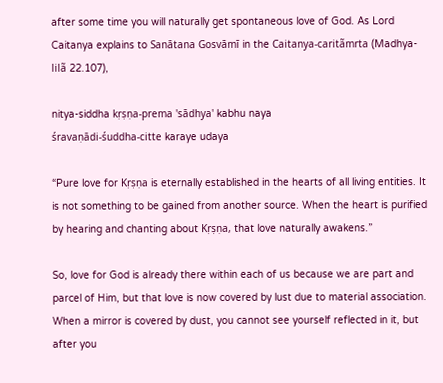after some time you will naturally get spontaneous love of God. As Lord Caitanya explains to Sanātana Gosvāmī in the Caitanya-caritãmrta (Madhya-lilã 22.107),

nitya-siddha kṛṣṇa-prema 'sādhya' kabhu naya
śravaṇādi-śuddha-citte karaye udaya

“Pure love for Kṛṣṇa is eternally established in the hearts of all living entities. It is not something to be gained from another source. When the heart is purified by hearing and chanting about Kṛṣṇa, that love naturally awakens.”

So, love for God is already there within each of us because we are part and parcel of Him, but that love is now covered by lust due to material association. When a mirror is covered by dust, you cannot see yourself reflected in it, but after you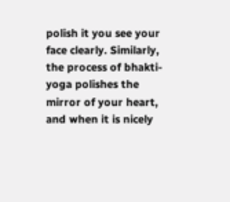polish it you see your face clearly. Similarly, the process of bhakti-yoga polishes the mirror of your heart, and when it is nicely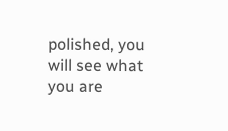polished, you will see what you are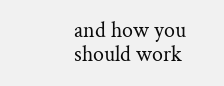and how you should work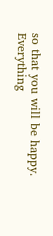so that you will be happy. Everything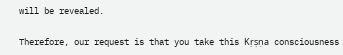will be revealed.

Therefore, our request is that you take this Kṛṣṇa consciousness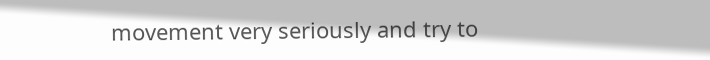movement very seriously and try to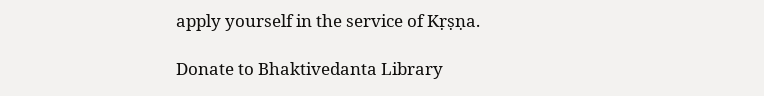apply yourself in the service of Kṛṣṇa.

Donate to Bhaktivedanta Library